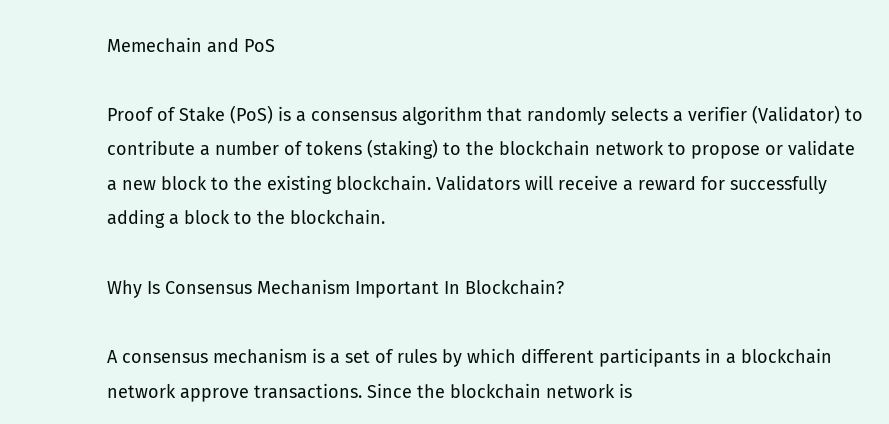Memechain and PoS

Proof of Stake (PoS) is a consensus algorithm that randomly selects a verifier (Validator) to contribute a number of tokens (staking) to the blockchain network to propose or validate a new block to the existing blockchain. Validators will receive a reward for successfully adding a block to the blockchain.

Why Is Consensus Mechanism Important In Blockchain?

A consensus mechanism is a set of rules by which different participants in a blockchain network approve transactions. Since the blockchain network is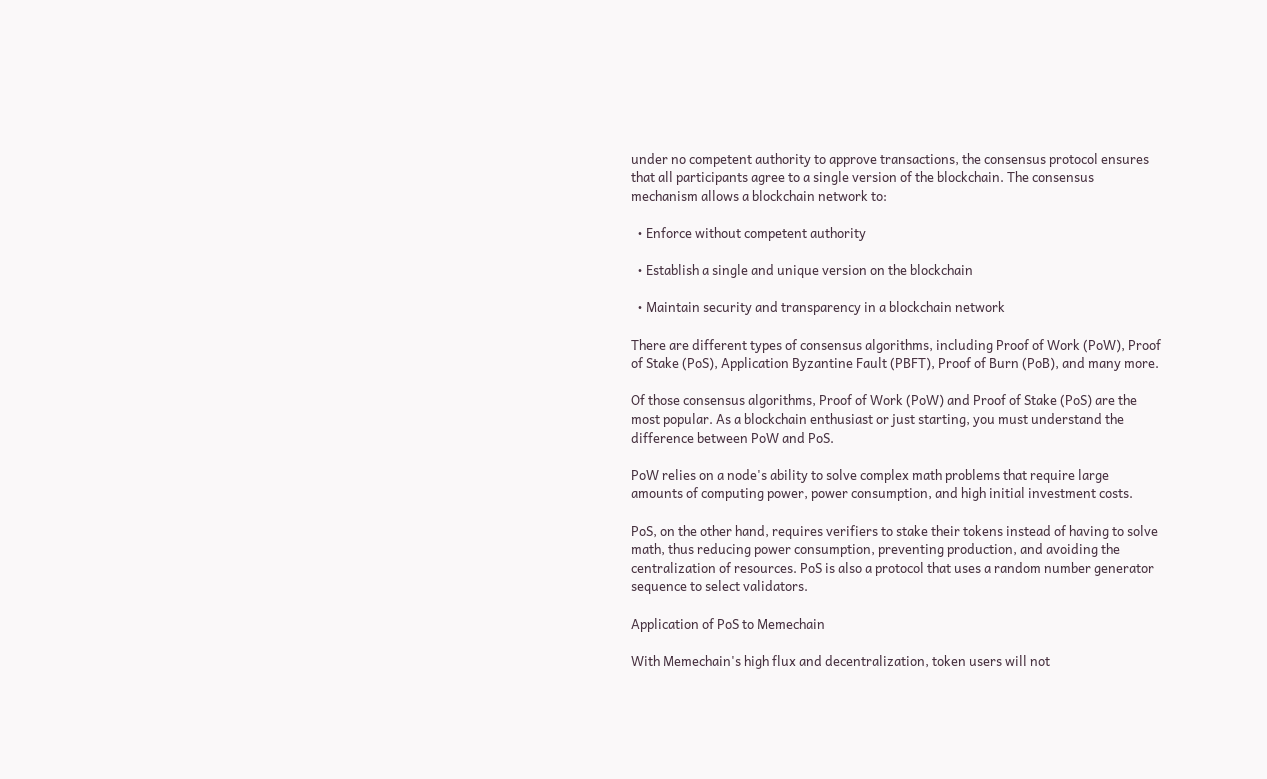under no competent authority to approve transactions, the consensus protocol ensures that all participants agree to a single version of the blockchain. The consensus mechanism allows a blockchain network to:

  • Enforce without competent authority

  • Establish a single and unique version on the blockchain

  • Maintain security and transparency in a blockchain network

There are different types of consensus algorithms, including Proof of Work (PoW), Proof of Stake (PoS), Application Byzantine Fault (PBFT), Proof of Burn (PoB), and many more.

Of those consensus algorithms, Proof of Work (PoW) and Proof of Stake (PoS) are the most popular. As a blockchain enthusiast or just starting, you must understand the difference between PoW and PoS.

PoW relies on a node's ability to solve complex math problems that require large amounts of computing power, power consumption, and high initial investment costs.

PoS, on the other hand, requires verifiers to stake their tokens instead of having to solve math, thus reducing power consumption, preventing production, and avoiding the centralization of resources. PoS is also a protocol that uses a random number generator sequence to select validators.

Application of PoS to Memechain

With Memechain's high flux and decentralization, token users will not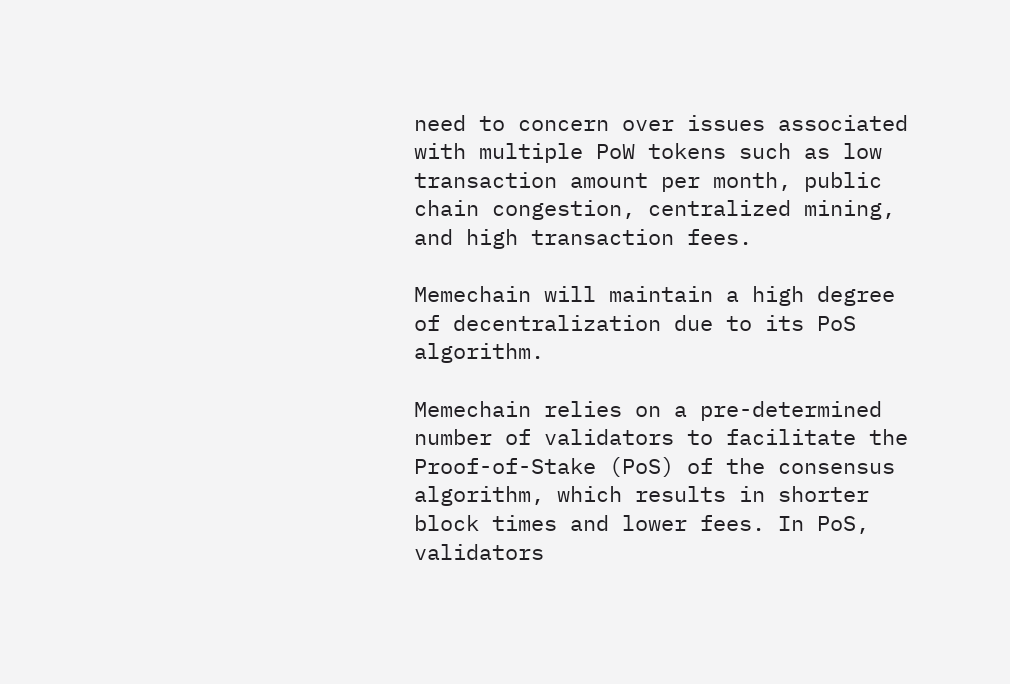need to concern over issues associated with multiple PoW tokens such as low transaction amount per month, public chain congestion, centralized mining, and high transaction fees.

Memechain will maintain a high degree of decentralization due to its PoS algorithm.

Memechain relies on a pre-determined number of validators to facilitate the Proof-of-Stake (PoS) of the consensus algorithm, which results in shorter block times and lower fees. In PoS, validators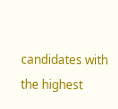candidates with the highest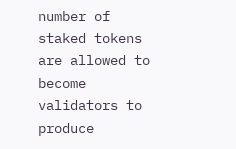number of staked tokens are allowed to become validators to produce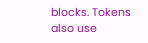blocks. Tokens also use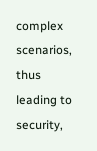complex scenarios, thus leading to security,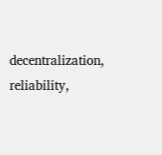decentralization, reliability,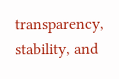transparency, stability, and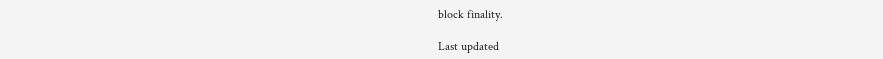block finality.

Last updated